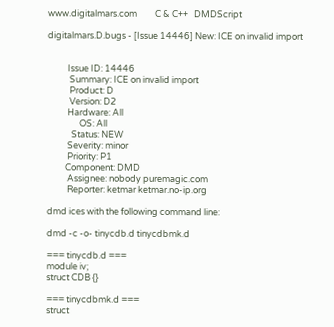www.digitalmars.com         C & C++   DMDScript

digitalmars.D.bugs - [Issue 14446] New: ICE on invalid import


          Issue ID: 14446
           Summary: ICE on invalid import
           Product: D
           Version: D2
          Hardware: All
                OS: All
            Status: NEW
          Severity: minor
          Priority: P1
         Component: DMD
          Assignee: nobody puremagic.com
          Reporter: ketmar ketmar.no-ip.org

dmd ices with the following command line:

dmd -c -o- tinycdb.d tinycdbmk.d

=== tinycdb.d ===
module iv;
struct CDB {}

=== tinycdbmk.d ===
struct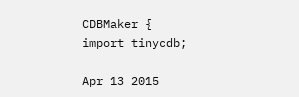CDBMaker {
import tinycdb;

Apr 13 2015